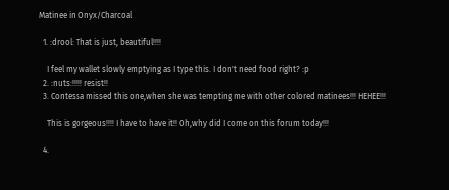Matinee in Onyx/Charcoal

  1. :drool: That is just, beautiful!!!!

    I feel my wallet slowly emptying as I type this. I don't need food right? :p
  2. :nuts:!!!!! resist!!
  3. Contessa missed this one,when she was tempting me with other colored matinees!!! HEHEE!!!

    This is gorgeous!!!! I have to have it!! Oh,why did I come on this forum today!!!

  4.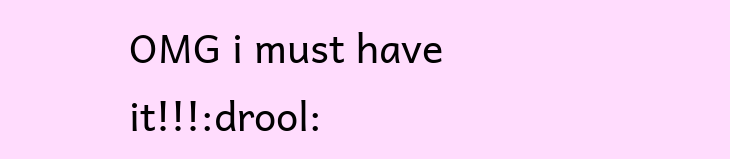OMG i must have it!!!:drool: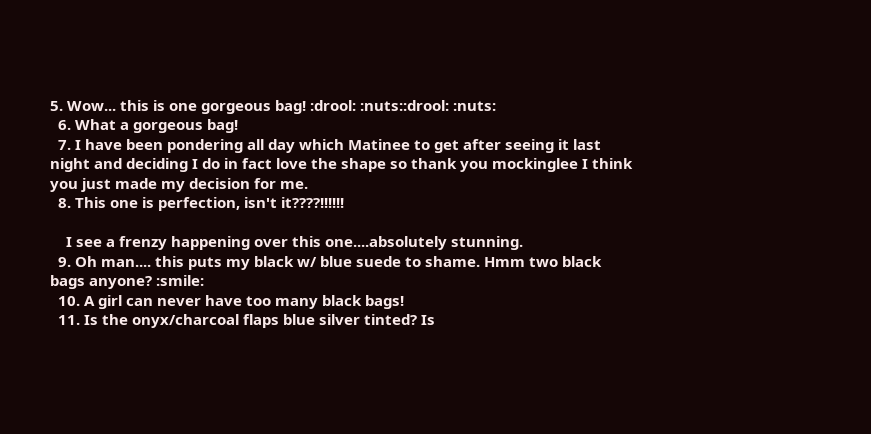5. Wow... this is one gorgeous bag! :drool: :nuts::drool: :nuts:
  6. What a gorgeous bag!
  7. I have been pondering all day which Matinee to get after seeing it last night and deciding I do in fact love the shape so thank you mockinglee I think you just made my decision for me.
  8. This one is perfection, isn't it????!!!!!!

    I see a frenzy happening over this one....absolutely stunning.
  9. Oh man.... this puts my black w/ blue suede to shame. Hmm two black bags anyone? :smile:
  10. A girl can never have too many black bags!
  11. Is the onyx/charcoal flaps blue silver tinted? Is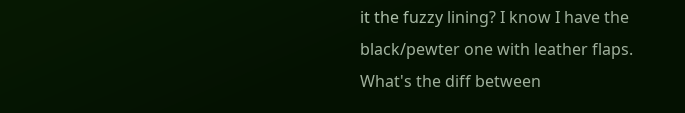it the fuzzy lining? I know I have the black/pewter one with leather flaps. What's the diff between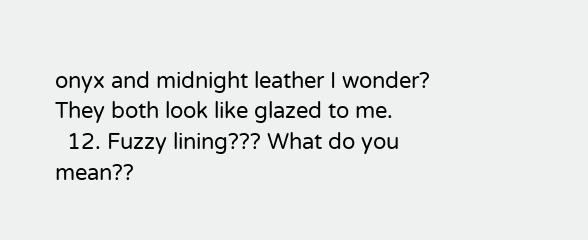onyx and midnight leather I wonder? They both look like glazed to me.
  12. Fuzzy lining??? What do you mean??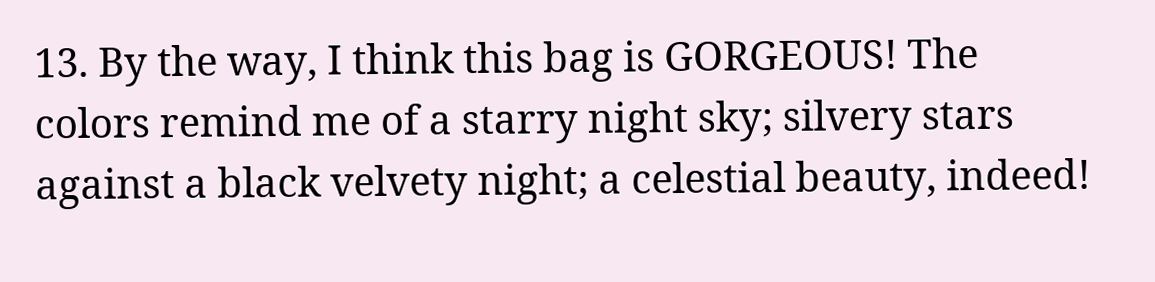13. By the way, I think this bag is GORGEOUS! The colors remind me of a starry night sky; silvery stars against a black velvety night; a celestial beauty, indeed!